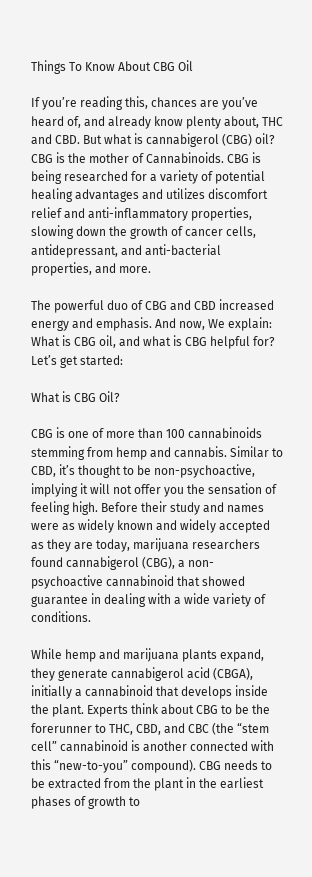Things To Know About CBG Oil

If you’re reading this, chances are you’ve heard of, and already know plenty about, THC and CBD. But what is cannabigerol (CBG) oil? CBG is the mother of Cannabinoids. CBG is being researched for a variety of potential healing advantages and utilizes discomfort relief and anti-inflammatory properties, slowing down the growth of cancer cells, antidepressant, and anti-bacterial properties, and more.

The powerful duo of CBG and CBD increased energy and emphasis. And now, We explain: What is CBG oil, and what is CBG helpful for?  Let’s get started:

What is CBG Oil?

CBG is one of more than 100 cannabinoids stemming from hemp and cannabis. Similar to CBD, it’s thought to be non-psychoactive, implying it will not offer you the sensation of feeling high. Before their study and names were as widely known and widely accepted as they are today, marijuana researchers found cannabigerol (CBG), a non-psychoactive cannabinoid that showed guarantee in dealing with a wide variety of conditions.

While hemp and marijuana plants expand, they generate cannabigerol acid (CBGA), initially a cannabinoid that develops inside the plant. Experts think about CBG to be the forerunner to THC, CBD, and CBC (the “stem cell” cannabinoid is another connected with this “new-to-you” compound). CBG needs to be extracted from the plant in the earliest phases of growth to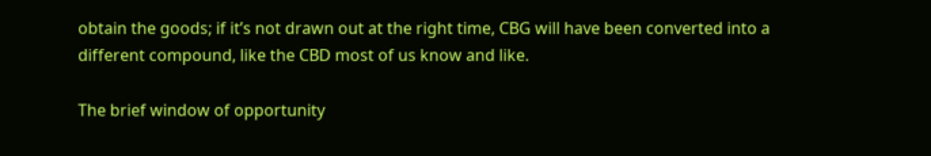obtain the goods; if it’s not drawn out at the right time, CBG will have been converted into a different compound, like the CBD most of us know and like.

The brief window of opportunity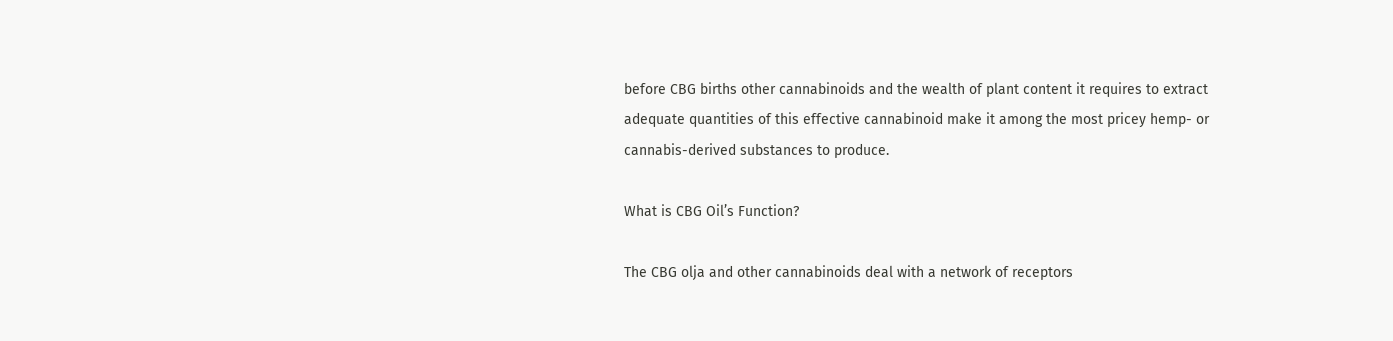before CBG births other cannabinoids and the wealth of plant content it requires to extract adequate quantities of this effective cannabinoid make it among the most pricey hemp- or cannabis-derived substances to produce.

What is CBG Oil’s Function?

The CBG olja and other cannabinoids deal with a network of receptors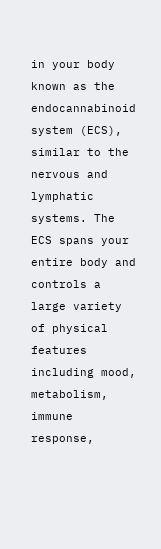in your body known as the endocannabinoid system (ECS), similar to the nervous and lymphatic systems. The ECS spans your entire body and controls a large variety of physical features including mood, metabolism, immune response,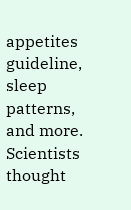appetites guideline, sleep patterns, and more. Scientists thought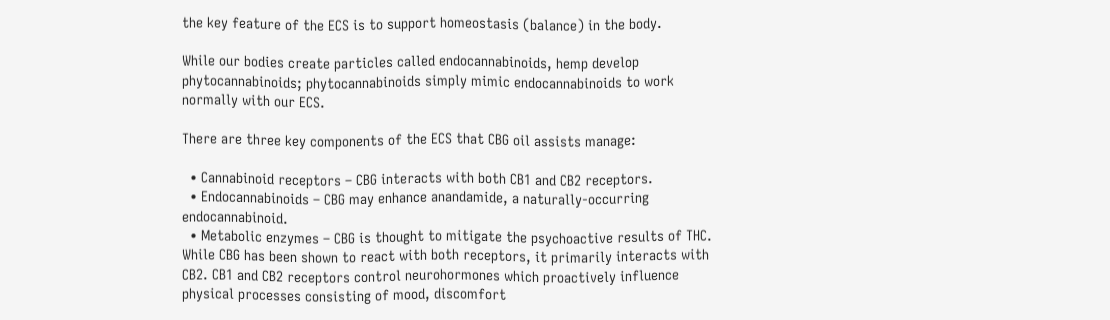the key feature of the ECS is to support homeostasis (balance) in the body.

While our bodies create particles called endocannabinoids, hemp develop phytocannabinoids; phytocannabinoids simply mimic endocannabinoids to work normally with our ECS.

There are three key components of the ECS that CBG oil assists manage:

  • Cannabinoid receptors – CBG interacts with both CB1 and CB2 receptors.
  • Endocannabinoids – CBG may enhance anandamide, a naturally-occurring endocannabinoid.
  • Metabolic enzymes – CBG is thought to mitigate the psychoactive results of THC. While CBG has been shown to react with both receptors, it primarily interacts with CB2. CB1 and CB2 receptors control neurohormones which proactively influence physical processes consisting of mood, discomfort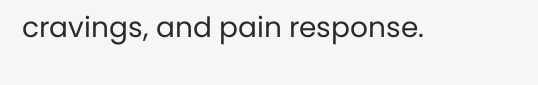cravings, and pain response.